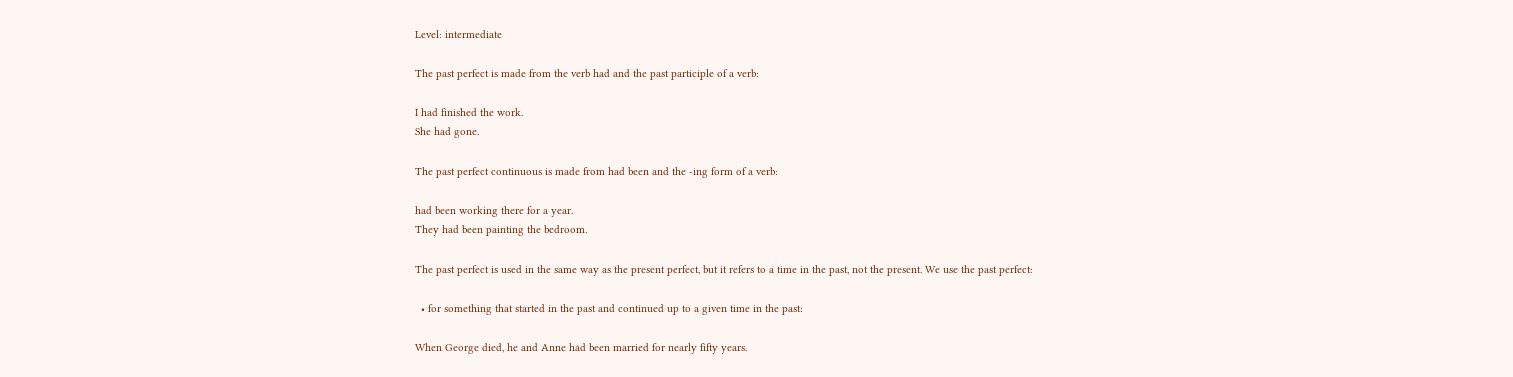Level: intermediate

The past perfect is made from the verb had and the past participle of a verb:

I had finished the work.
She had gone.

The past perfect continuous is made from had been and the -ing form of a verb:

had been working there for a year.
They had been painting the bedroom.

The past perfect is used in the same way as the present perfect, but it refers to a time in the past, not the present. We use the past perfect:

  • for something that started in the past and continued up to a given time in the past:

When George died, he and Anne had been married for nearly fifty years.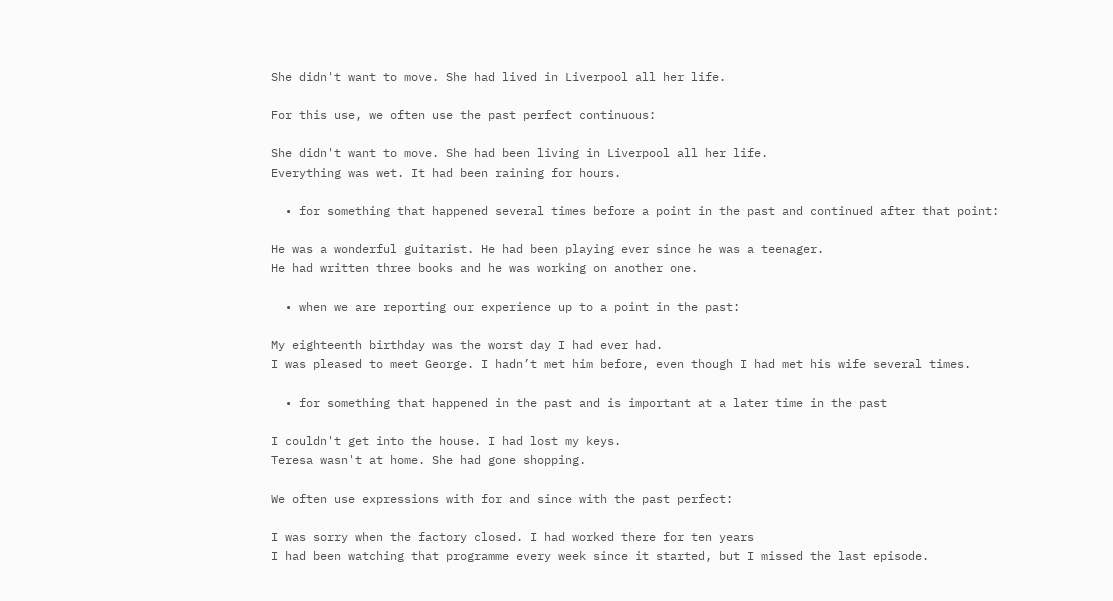She didn't want to move. She had lived in Liverpool all her life.

For this use, we often use the past perfect continuous:

She didn't want to move. She had been living in Liverpool all her life.
Everything was wet. It had been raining for hours.

  • for something that happened several times before a point in the past and continued after that point:

He was a wonderful guitarist. He had been playing ever since he was a teenager.
He had written three books and he was working on another one.

  • when we are reporting our experience up to a point in the past:

My eighteenth birthday was the worst day I had ever had.
I was pleased to meet George. I hadn’t met him before, even though I had met his wife several times.

  • for something that happened in the past and is important at a later time in the past

I couldn't get into the house. I had lost my keys.
Teresa wasn't at home. She had gone shopping.

We often use expressions with for and since with the past perfect:

I was sorry when the factory closed. I had worked there for ten years
I had been watching that programme every week since it started, but I missed the last episode.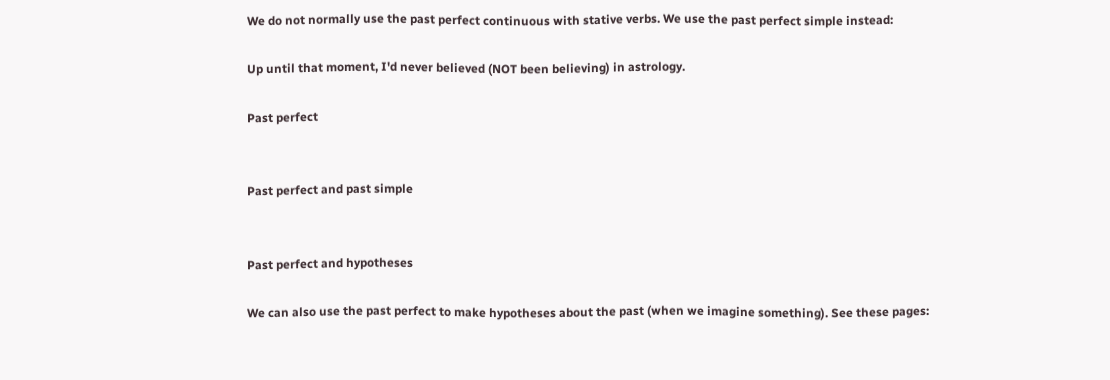We do not normally use the past perfect continuous with stative verbs. We use the past perfect simple instead:

Up until that moment, I'd never believed (NOT been believing) in astrology.

Past perfect


Past perfect and past simple


Past perfect and hypotheses

We can also use the past perfect to make hypotheses about the past (when we imagine something). See these pages: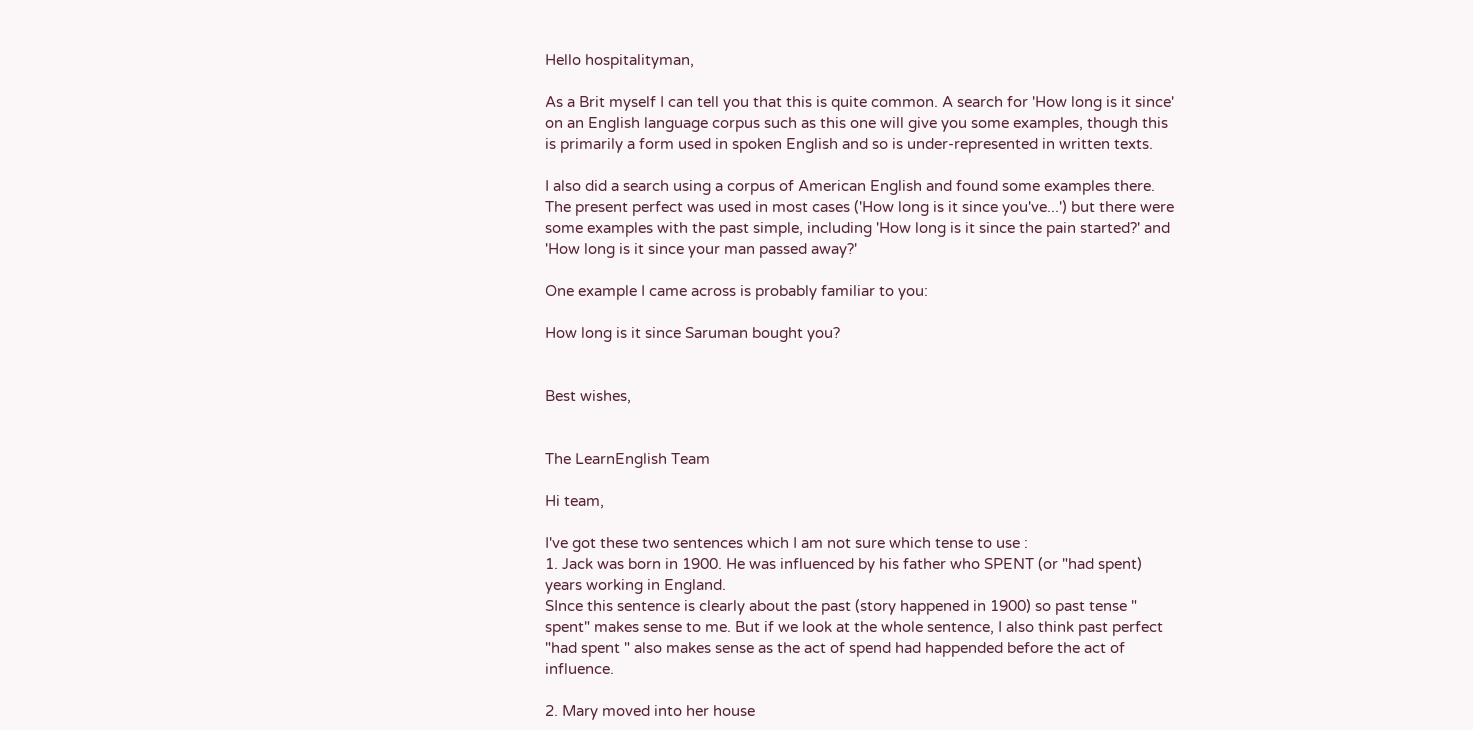Hello hospitalityman,

As a Brit myself I can tell you that this is quite common. A search for 'How long is it since' on an English language corpus such as this one will give you some examples, though this is primarily a form used in spoken English and so is under-represented in written texts.

I also did a search using a corpus of American English and found some examples there. The present perfect was used in most cases ('How long is it since you've...') but there were some examples with the past simple, including 'How long is it since the pain started?' and 'How long is it since your man passed away?'

One example I came across is probably familiar to you:

How long is it since Saruman bought you?


Best wishes,


The LearnEnglish Team

Hi team,

I've got these two sentences which I am not sure which tense to use :
1. Jack was born in 1900. He was influenced by his father who SPENT (or "had spent) years working in England.
SInce this sentence is clearly about the past (story happened in 1900) so past tense " spent" makes sense to me. But if we look at the whole sentence, I also think past perfect "had spent " also makes sense as the act of spend had happended before the act of influence.

2. Mary moved into her house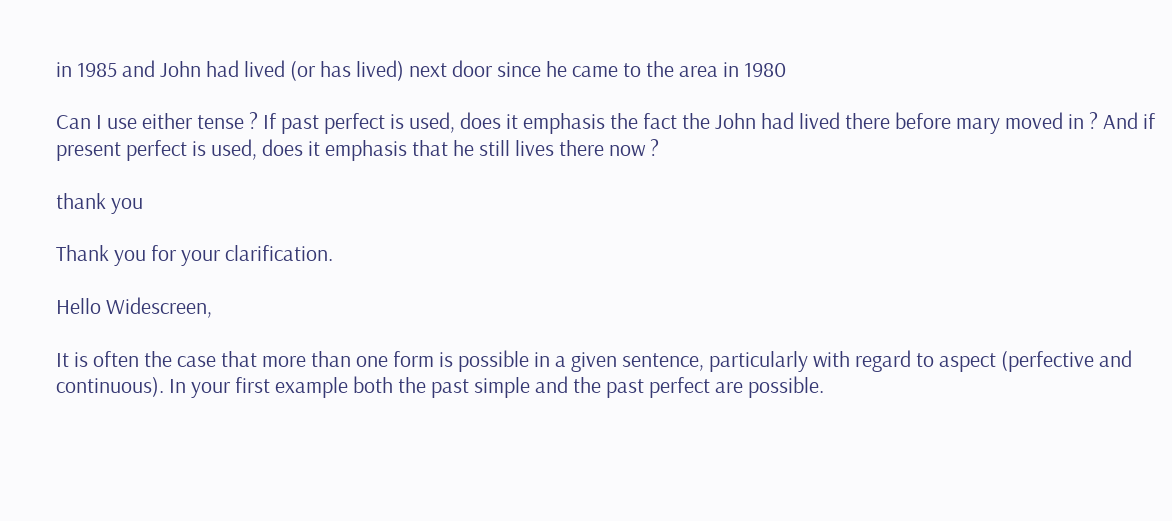in 1985 and John had lived (or has lived) next door since he came to the area in 1980

Can I use either tense ? If past perfect is used, does it emphasis the fact the John had lived there before mary moved in ? And if present perfect is used, does it emphasis that he still lives there now ?

thank you

Thank you for your clarification.

Hello Widescreen,

It is often the case that more than one form is possible in a given sentence, particularly with regard to aspect (perfective and continuous). In your first example both the past simple and the past perfect are possible.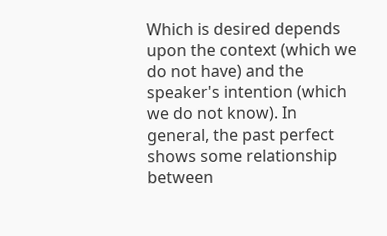Which is desired depends upon the context (which we do not have) and the speaker's intention (which we do not know). In general, the past perfect shows some relationship between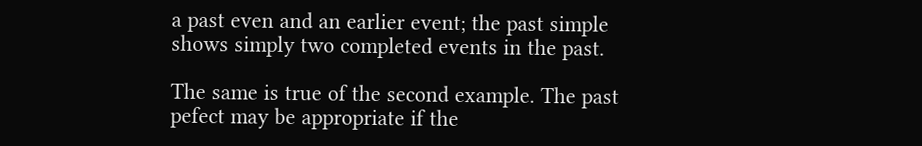a past even and an earlier event; the past simple shows simply two completed events in the past.

The same is true of the second example. The past pefect may be appropriate if the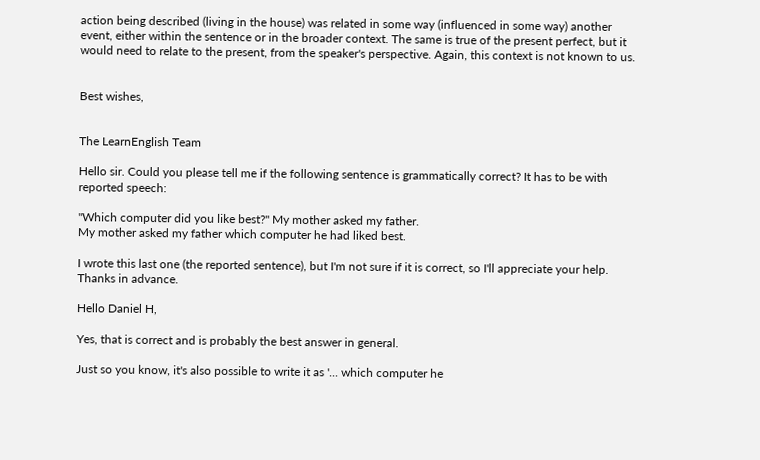action being described (living in the house) was related in some way (influenced in some way) another event, either within the sentence or in the broader context. The same is true of the present perfect, but it would need to relate to the present, from the speaker's perspective. Again, this context is not known to us.


Best wishes,


The LearnEnglish Team

Hello sir. Could you please tell me if the following sentence is grammatically correct? It has to be with reported speech:

"Which computer did you like best?" My mother asked my father.
My mother asked my father which computer he had liked best.

I wrote this last one (the reported sentence), but I'm not sure if it is correct, so I'll appreciate your help.
Thanks in advance.

Hello Daniel H,

Yes, that is correct and is probably the best answer in general.

Just so you know, it's also possible to write it as '... which computer he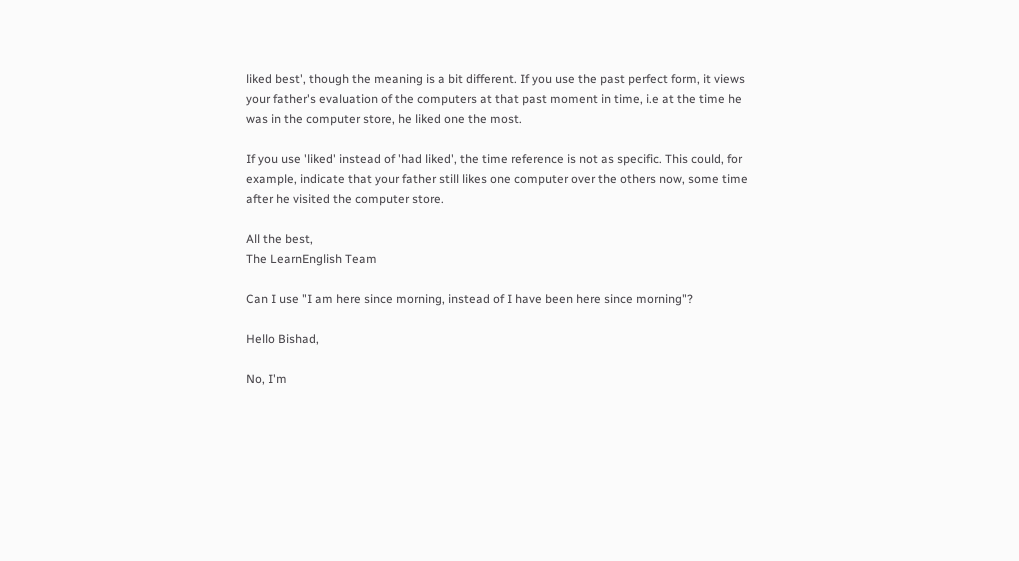liked best', though the meaning is a bit different. If you use the past perfect form, it views your father's evaluation of the computers at that past moment in time, i.e at the time he was in the computer store, he liked one the most.

If you use 'liked' instead of 'had liked', the time reference is not as specific. This could, for example, indicate that your father still likes one computer over the others now, some time after he visited the computer store.

All the best,
The LearnEnglish Team

Can I use "I am here since morning, instead of I have been here since morning"?

Hello Bishad,

No, I'm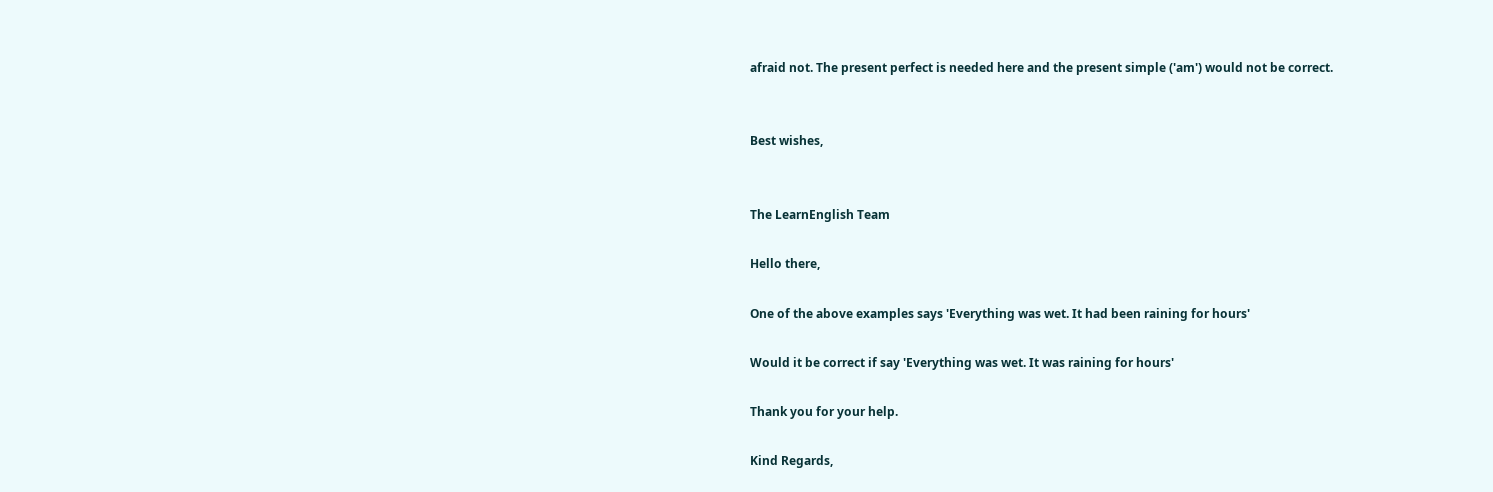afraid not. The present perfect is needed here and the present simple ('am') would not be correct.


Best wishes,


The LearnEnglish Team

Hello there,

One of the above examples says 'Everything was wet. It had been raining for hours'

Would it be correct if say 'Everything was wet. It was raining for hours'

Thank you for your help.

Kind Regards,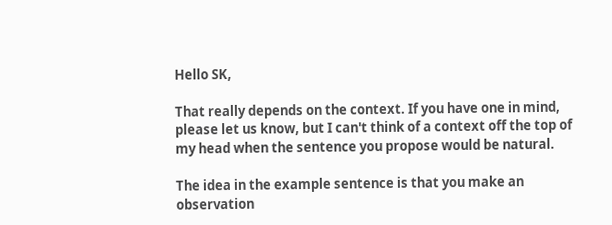Hello SK,

That really depends on the context. If you have one in mind, please let us know, but I can't think of a context off the top of my head when the sentence you propose would be natural.

The idea in the example sentence is that you make an observation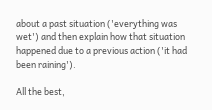about a past situation ('everything was wet') and then explain how that situation happened due to a previous action ('it had been raining').

All the best,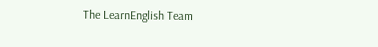The LearnEnglish Team